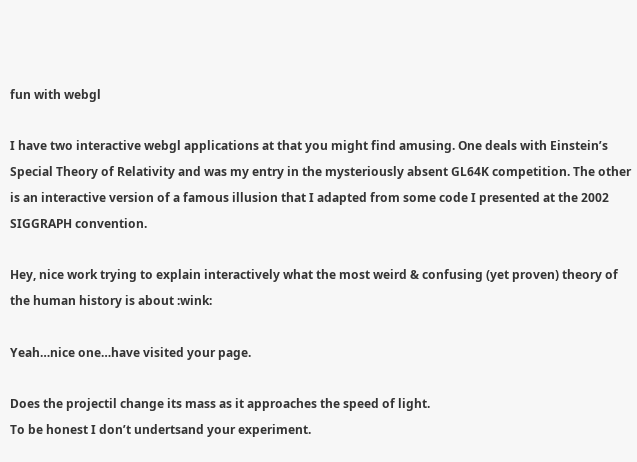fun with webgl

I have two interactive webgl applications at that you might find amusing. One deals with Einstein’s Special Theory of Relativity and was my entry in the mysteriously absent GL64K competition. The other is an interactive version of a famous illusion that I adapted from some code I presented at the 2002 SIGGRAPH convention.

Hey, nice work trying to explain interactively what the most weird & confusing (yet proven) theory of the human history is about :wink:

Yeah…nice one…have visited your page.

Does the projectil change its mass as it approaches the speed of light.
To be honest I don’t undertsand your experiment.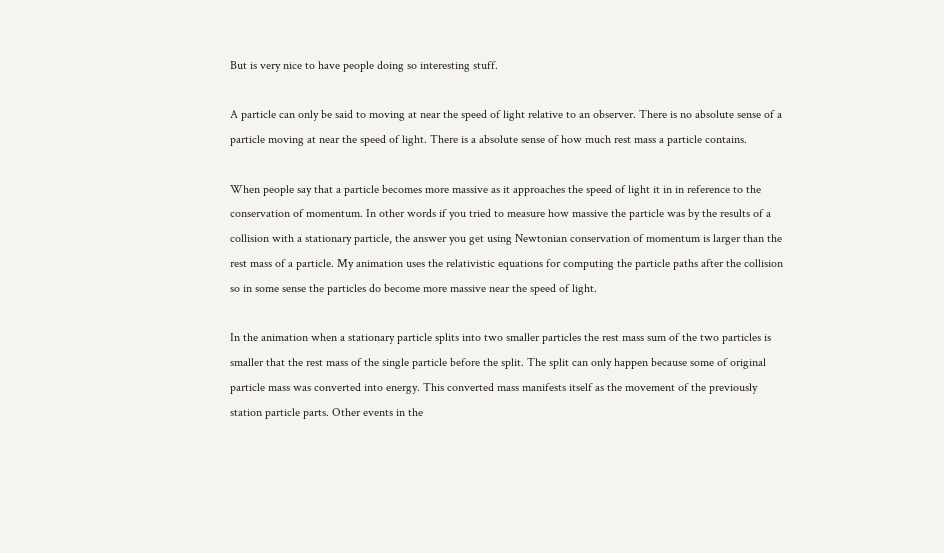But is very nice to have people doing so interesting stuff.

A particle can only be said to moving at near the speed of light relative to an observer. There is no absolute sense of a particle moving at near the speed of light. There is a absolute sense of how much rest mass a particle contains.

When people say that a particle becomes more massive as it approaches the speed of light it in in reference to the conservation of momentum. In other words if you tried to measure how massive the particle was by the results of a collision with a stationary particle, the answer you get using Newtonian conservation of momentum is larger than the rest mass of a particle. My animation uses the relativistic equations for computing the particle paths after the collision so in some sense the particles do become more massive near the speed of light.

In the animation when a stationary particle splits into two smaller particles the rest mass sum of the two particles is smaller that the rest mass of the single particle before the split. The split can only happen because some of original particle mass was converted into energy. This converted mass manifests itself as the movement of the previously station particle parts. Other events in the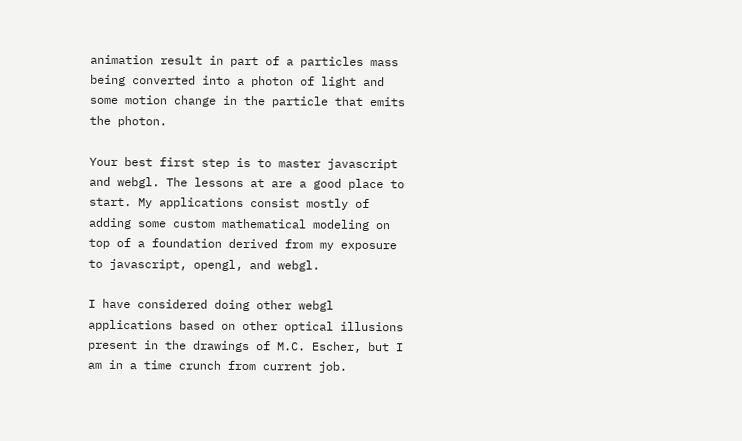animation result in part of a particles mass being converted into a photon of light and some motion change in the particle that emits the photon.

Your best first step is to master javascript and webgl. The lessons at are a good place to start. My applications consist mostly of adding some custom mathematical modeling on top of a foundation derived from my exposure to javascript, opengl, and webgl.

I have considered doing other webgl applications based on other optical illusions present in the drawings of M.C. Escher, but I am in a time crunch from current job.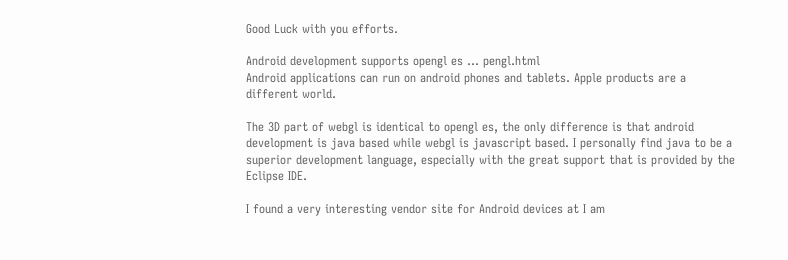Good Luck with you efforts.

Android development supports opengl es … pengl.html
Android applications can run on android phones and tablets. Apple products are a different world.

The 3D part of webgl is identical to opengl es, the only difference is that android development is java based while webgl is javascript based. I personally find java to be a superior development language, especially with the great support that is provided by the Eclipse IDE.

I found a very interesting vendor site for Android devices at I am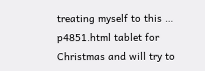treating myself to this … p4851.html tablet for Christmas and will try to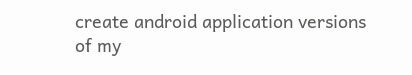create android application versions of my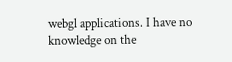webgl applications. I have no knowledge on the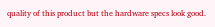quality of this product but the hardware specs look good.